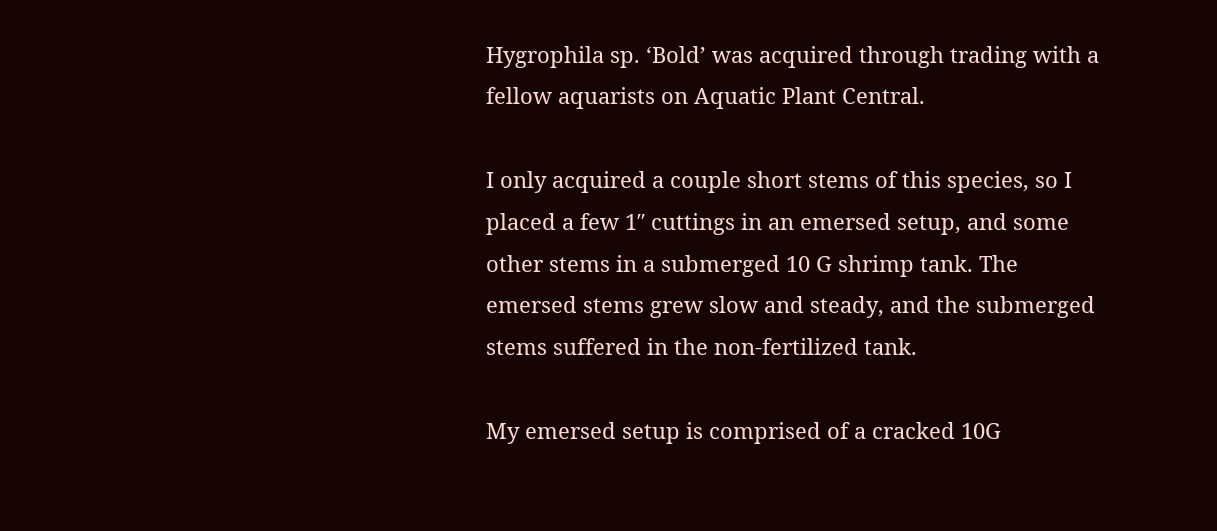Hygrophila sp. ‘Bold’ was acquired through trading with a fellow aquarists on Aquatic Plant Central.

I only acquired a couple short stems of this species, so I placed a few 1″ cuttings in an emersed setup, and some other stems in a submerged 10 G shrimp tank. The emersed stems grew slow and steady, and the submerged stems suffered in the non-fertilized tank.

My emersed setup is comprised of a cracked 10G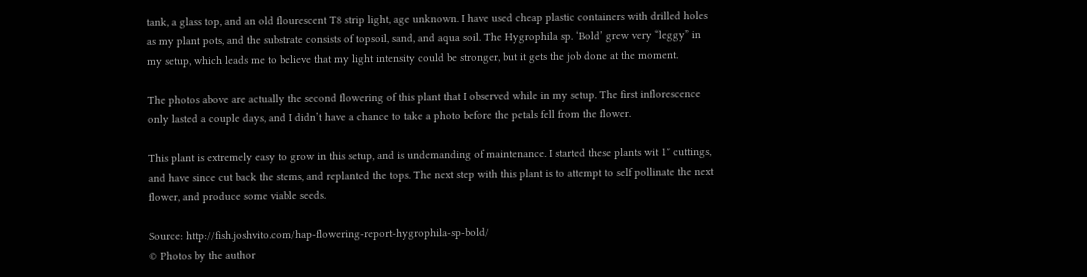tank, a glass top, and an old flourescent T8 strip light, age unknown. I have used cheap plastic containers with drilled holes as my plant pots, and the substrate consists of topsoil, sand, and aqua soil. The Hygrophila sp. ‘Bold’ grew very “leggy” in my setup, which leads me to believe that my light intensity could be stronger, but it gets the job done at the moment.

The photos above are actually the second flowering of this plant that I observed while in my setup. The first inflorescence only lasted a couple days, and I didn’t have a chance to take a photo before the petals fell from the flower.

This plant is extremely easy to grow in this setup, and is undemanding of maintenance. I started these plants wit 1″ cuttings, and have since cut back the stems, and replanted the tops. The next step with this plant is to attempt to self pollinate the next flower, and produce some viable seeds.

Source: http://fish.joshvito.com/hap-flowering-report-hygrophila-sp-bold/
© Photos by the author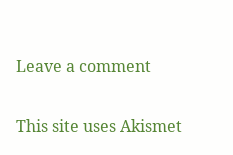Leave a comment

This site uses Akismet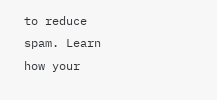to reduce spam. Learn how your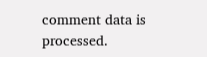comment data is processed.